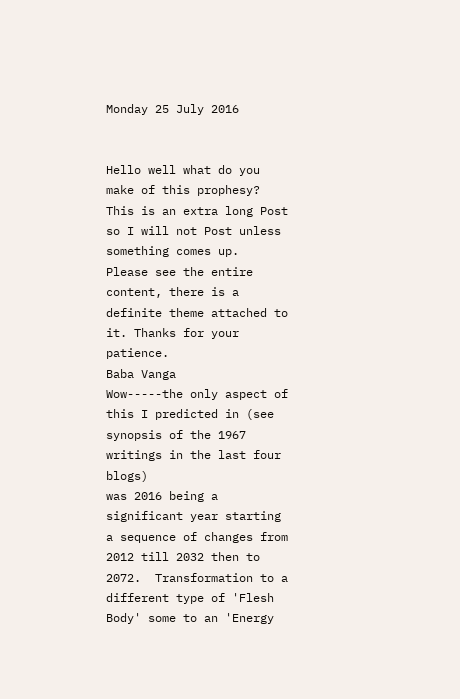Monday 25 July 2016


Hello well what do you make of this prophesy? This is an extra long Post so I will not Post unless something comes up.  Please see the entire content, there is a definite theme attached to it. Thanks for your patience.
Baba Vanga
Wow-----the only aspect of this I predicted in (see synopsis of the 1967 writings in the last four blogs)
was 2016 being a significant year starting a sequence of changes from 2012 till 2032 then to 2072.  Transformation to a different type of 'Flesh Body' some to an 'Energy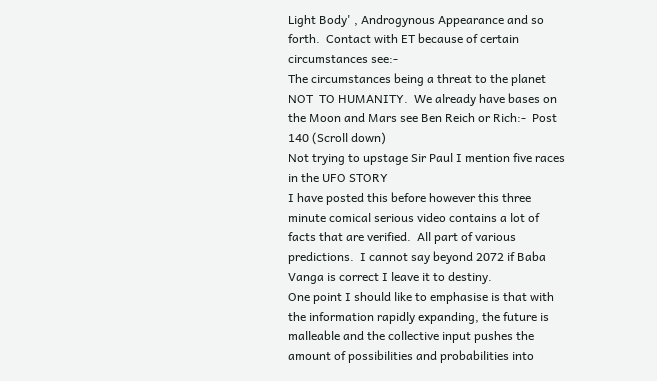Light Body' , Androgynous Appearance and so forth.  Contact with ET because of certain circumstances see:-
The circumstances being a threat to the planet NOT  TO HUMANITY.  We already have bases on the Moon and Mars see Ben Reich or Rich:-  Post 140 (Scroll down)
Not trying to upstage Sir Paul I mention five races in the UFO STORY
I have posted this before however this three minute comical serious video contains a lot of facts that are verified.  All part of various predictions.  I cannot say beyond 2072 if Baba Vanga is correct I leave it to destiny.
One point I should like to emphasise is that with the information rapidly expanding, the future is malleable and the collective input pushes the amount of possibilities and probabilities into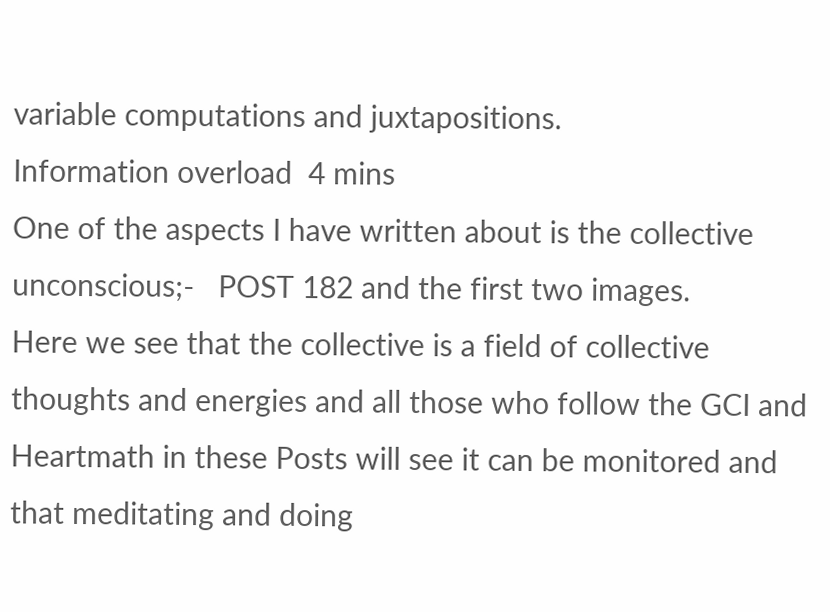variable computations and juxtapositions.
Information overload  4 mins
One of the aspects I have written about is the collective unconscious;-   POST 182 and the first two images.
Here we see that the collective is a field of collective thoughts and energies and all those who follow the GCI and Heartmath in these Posts will see it can be monitored and that meditating and doing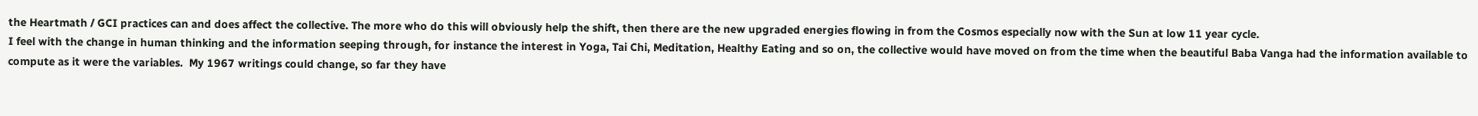the Heartmath / GCI practices can and does affect the collective. The more who do this will obviously help the shift, then there are the new upgraded energies flowing in from the Cosmos especially now with the Sun at low 11 year cycle.
I feel with the change in human thinking and the information seeping through, for instance the interest in Yoga, Tai Chi, Meditation, Healthy Eating and so on, the collective would have moved on from the time when the beautiful Baba Vanga had the information available to compute as it were the variables.  My 1967 writings could change, so far they have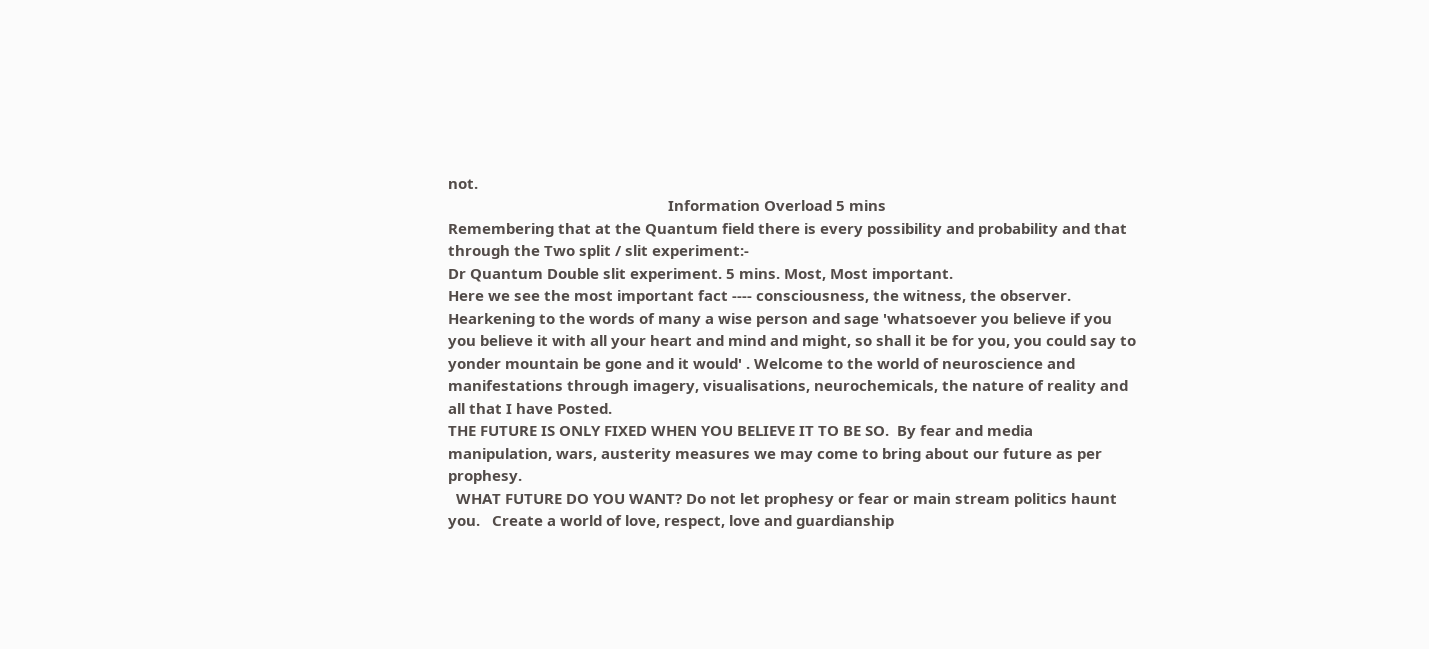not.
                                                       Information Overload 5 mins
Remembering that at the Quantum field there is every possibility and probability and that through the Two split / slit experiment:-
Dr Quantum Double slit experiment. 5 mins. Most, Most important.
Here we see the most important fact ---- consciousness, the witness, the observer. Hearkening to the words of many a wise person and sage 'whatsoever you believe if you you believe it with all your heart and mind and might, so shall it be for you, you could say to yonder mountain be gone and it would' . Welcome to the world of neuroscience and manifestations through imagery, visualisations, neurochemicals, the nature of reality and all that I have Posted.
THE FUTURE IS ONLY FIXED WHEN YOU BELIEVE IT TO BE SO.  By fear and media manipulation, wars, austerity measures we may come to bring about our future as per prophesy.
  WHAT FUTURE DO YOU WANT? Do not let prophesy or fear or main stream politics haunt you.   Create a world of love, respect, love and guardianship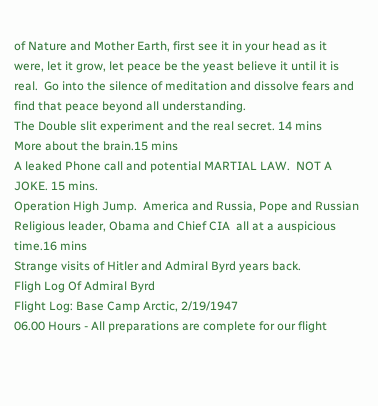of Nature and Mother Earth, first see it in your head as it were, let it grow, let peace be the yeast believe it until it is real.  Go into the silence of meditation and dissolve fears and find that peace beyond all understanding.
The Double slit experiment and the real secret. 14 mins
More about the brain.15 mins
A leaked Phone call and potential MARTIAL LAW.  NOT A JOKE. 15 mins.
Operation High Jump.  America and Russia, Pope and Russian Religious leader, Obama and Chief CIA  all at a auspicious time.16 mins
Strange visits of Hitler and Admiral Byrd years back.
Fligh Log Of Admiral Byrd
Flight Log: Base Camp Arctic, 2/19/1947
06.00 Hours - All preparations are complete for our flight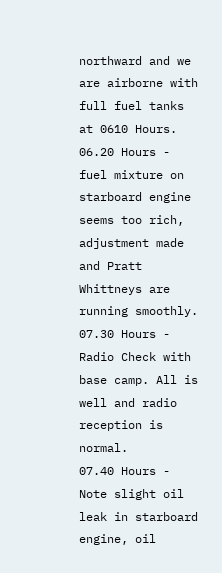northward and we are airborne with full fuel tanks at 0610 Hours.
06.20 Hours - fuel mixture on starboard engine seems too rich, adjustment made and Pratt Whittneys are running smoothly.
07.30 Hours - Radio Check with base camp. All is well and radio reception is normal.
07.40 Hours - Note slight oil leak in starboard engine, oil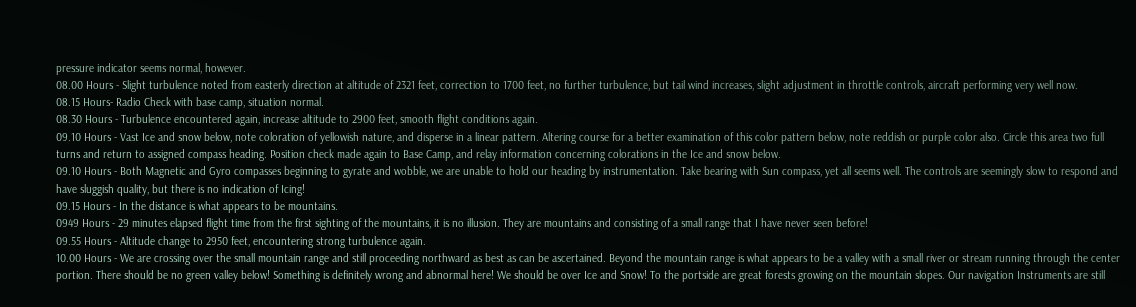pressure indicator seems normal, however.
08.00 Hours - Slight turbulence noted from easterly direction at altitude of 2321 feet, correction to 1700 feet, no further turbulence, but tail wind increases, slight adjustment in throttle controls, aircraft performing very well now.
08.15 Hours- Radio Check with base camp, situation normal.
08.30 Hours - Turbulence encountered again, increase altitude to 2900 feet, smooth flight conditions again.
09.10 Hours - Vast Ice and snow below, note coloration of yellowish nature, and disperse in a linear pattern. Altering course for a better examination of this color pattern below, note reddish or purple color also. Circle this area two full turns and return to assigned compass heading. Position check made again to Base Camp, and relay information concerning colorations in the Ice and snow below.
09.10 Hours - Both Magnetic and Gyro compasses beginning to gyrate and wobble, we are unable to hold our heading by instrumentation. Take bearing with Sun compass, yet all seems well. The controls are seemingly slow to respond and have sluggish quality, but there is no indication of Icing!
09.15 Hours - In the distance is what appears to be mountains.
0949 Hours - 29 minutes elapsed flight time from the first sighting of the mountains, it is no illusion. They are mountains and consisting of a small range that I have never seen before!
09.55 Hours - Altitude change to 2950 feet, encountering strong turbulence again.
10.00 Hours - We are crossing over the small mountain range and still proceeding northward as best as can be ascertained. Beyond the mountain range is what appears to be a valley with a small river or stream running through the center portion. There should be no green valley below! Something is definitely wrong and abnormal here! We should be over Ice and Snow! To the portside are great forests growing on the mountain slopes. Our navigation Instruments are still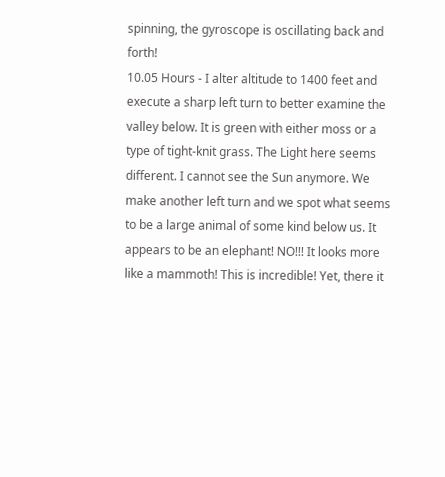spinning, the gyroscope is oscillating back and forth!
10.05 Hours - I alter altitude to 1400 feet and execute a sharp left turn to better examine the valley below. It is green with either moss or a type of tight-knit grass. The Light here seems different. I cannot see the Sun anymore. We make another left turn and we spot what seems to be a large animal of some kind below us. It appears to be an elephant! NO!!! It looks more like a mammoth! This is incredible! Yet, there it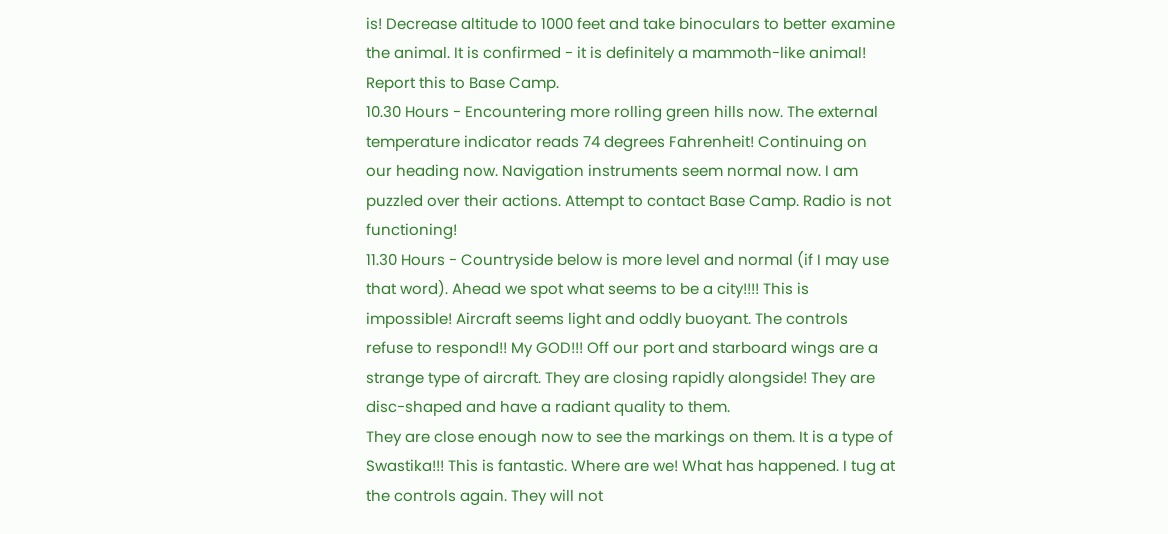is! Decrease altitude to 1000 feet and take binoculars to better examine the animal. It is confirmed - it is definitely a mammoth-like animal! Report this to Base Camp.
10.30 Hours - Encountering more rolling green hills now. The external temperature indicator reads 74 degrees Fahrenheit! Continuing on our heading now. Navigation instruments seem normal now. I am puzzled over their actions. Attempt to contact Base Camp. Radio is not functioning!
11.30 Hours - Countryside below is more level and normal (if I may use that word). Ahead we spot what seems to be a city!!!! This is impossible! Aircraft seems light and oddly buoyant. The controls refuse to respond!! My GOD!!! Off our port and starboard wings are a strange type of aircraft. They are closing rapidly alongside! They are disc-shaped and have a radiant quality to them.
They are close enough now to see the markings on them. It is a type of Swastika!!! This is fantastic. Where are we! What has happened. I tug at the controls again. They will not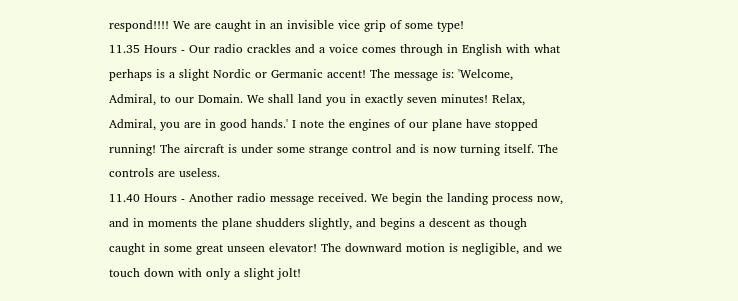respond!!!! We are caught in an invisible vice grip of some type!
11.35 Hours - Our radio crackles and a voice comes through in English with what perhaps is a slight Nordic or Germanic accent! The message is: 'Welcome, Admiral, to our Domain. We shall land you in exactly seven minutes! Relax, Admiral, you are in good hands.' I note the engines of our plane have stopped running! The aircraft is under some strange control and is now turning itself. The controls are useless.
11.40 Hours - Another radio message received. We begin the landing process now, and in moments the plane shudders slightly, and begins a descent as though caught in some great unseen elevator! The downward motion is negligible, and we touch down with only a slight jolt!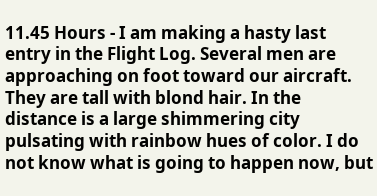11.45 Hours - I am making a hasty last entry in the Flight Log. Several men are approaching on foot toward our aircraft. They are tall with blond hair. In the distance is a large shimmering city pulsating with rainbow hues of color. I do not know what is going to happen now, but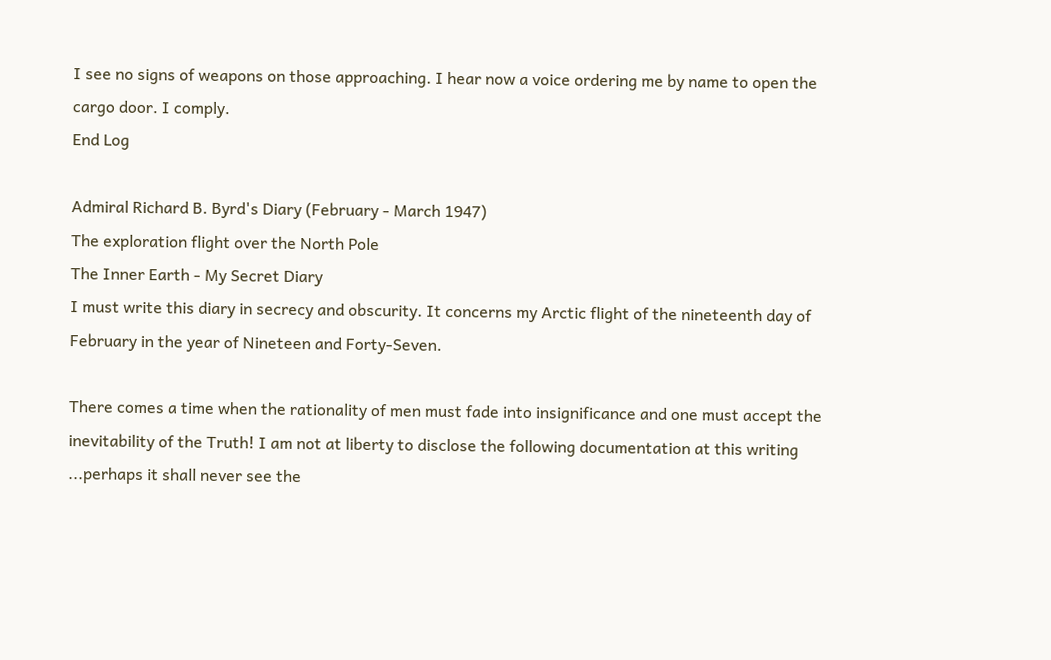I see no signs of weapons on those approaching. I hear now a voice ordering me by name to open the cargo door. I comply.
End Log

Admiral Richard B. Byrd's Diary (February - March 1947)
The exploration flight over the North Pole
The Inner Earth - My Secret Diary
I must write this diary in secrecy and obscurity. It concerns my Arctic flight of the nineteenth day of February in the year of Nineteen and Forty-Seven.

There comes a time when the rationality of men must fade into insignificance and one must accept the inevitability of the Truth! I am not at liberty to disclose the following documentation at this writing ...perhaps it shall never see the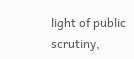light of public scrutiny,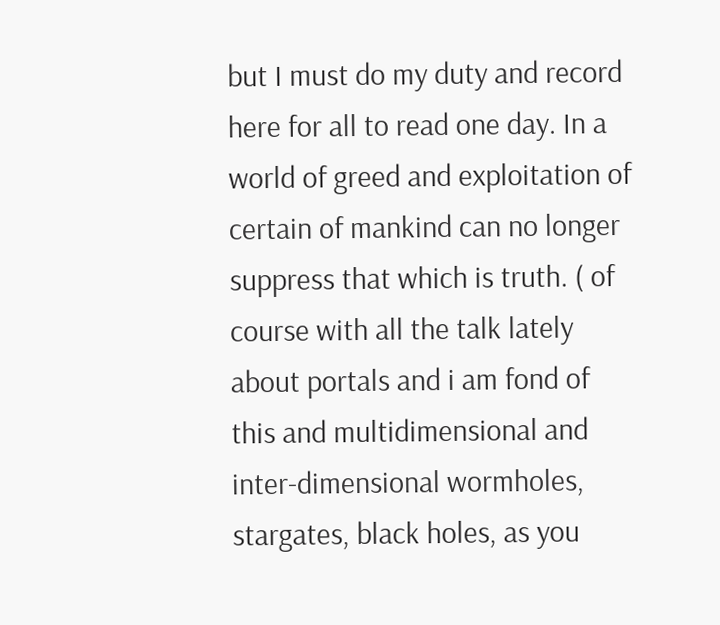but I must do my duty and record here for all to read one day. In a world of greed and exploitation of certain of mankind can no longer suppress that which is truth. ( of course with all the talk lately about portals and i am fond of this and multidimensional and inter-dimensional wormholes, stargates, black holes, as you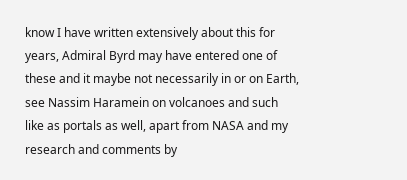know I have written extensively about this for years, Admiral Byrd may have entered one of these and it maybe not necessarily in or on Earth, see Nassim Haramein on volcanoes and such like as portals as well, apart from NASA and my research and comments by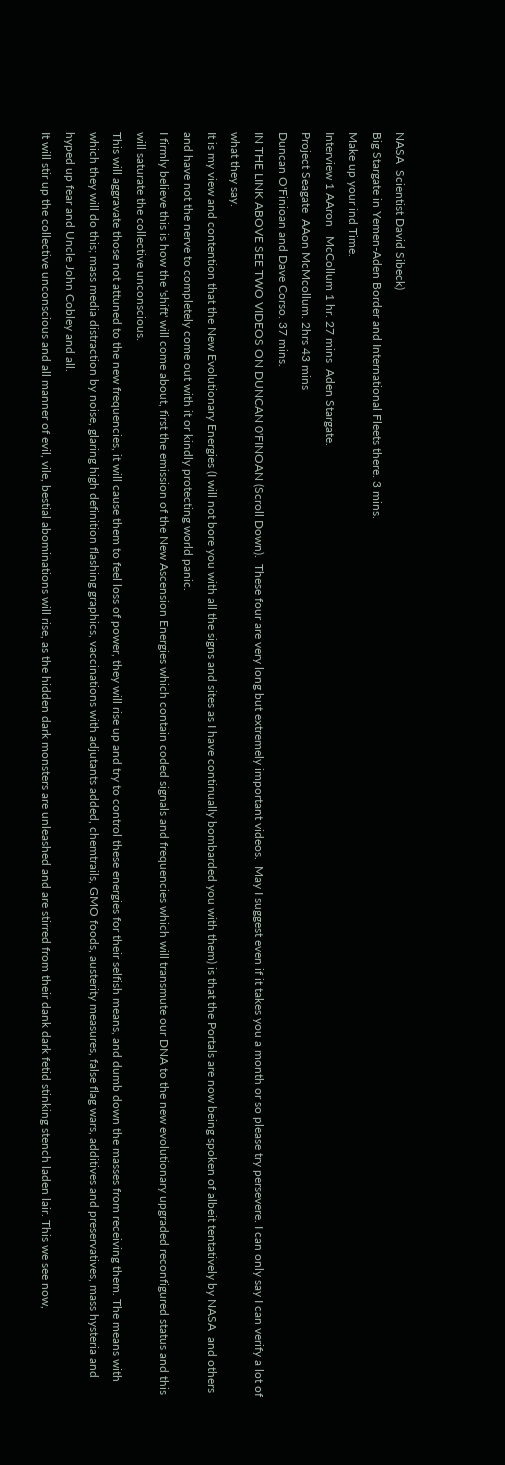NASA  Scientist David Sibeck)
Big Stargate in Yemen-Aden Border and International Fleets there. 3 mins.
Make up your ind Time.
Interview 1 AAron   McCollum 1 hr. 27 mins  Aden Stargate.
Project Seagate  AAon McMcollum. 2hrs 43 mins
Duncan O'Finioan and Dave Corso. 37 mins.
IN THE LINK ABOVE SEE TWO VIDEOS ON DUNCAN 0'FINOAN (Scroll Down).  These four are very long but extremely important videos.  May I suggest even if it takes you a month or so please try persevere. I can only say I can verify a lot of what they say.
It is my view and contention that the New Evolutionary Energies (I will not bore you with all the signs and sites as I have continually bombarded you with them) is that the Portals are now being spoken of albeit tentatively by NASA  and others and have not the nerve to completely come out with it or kindly protecting world panic.
I firmly believe this is how the 'shift' will come about, first the emission of the New Ascension Energies which contain coded signals and frequencies which will transmute our DNA to the new evolutionary upgraded reconfigured status and this will saturate the collective unconscious.
This will aggravate those not attuned to the new frequencies, it will cause them to feel loss of power, they will rise up and try to control these energies for their selfish means, and dumb down the masses from receiving them. The means with which they will do this; mass media distraction by noise, glaring high definition flashing graphics, vaccinations with adjutants added, chemtrails, GMO foods, austerity measures, false flag wars, additives and preservatives, mass hysteria and hyped up fear and Uncle John Cobley and all.
It will stir up the collective unconscious and all manner of evil, vile, bestial abominations will rise, as the hidden dark monsters are unleashed and are stirred from their dank dark fetid stinking stench laden lair. This we see now,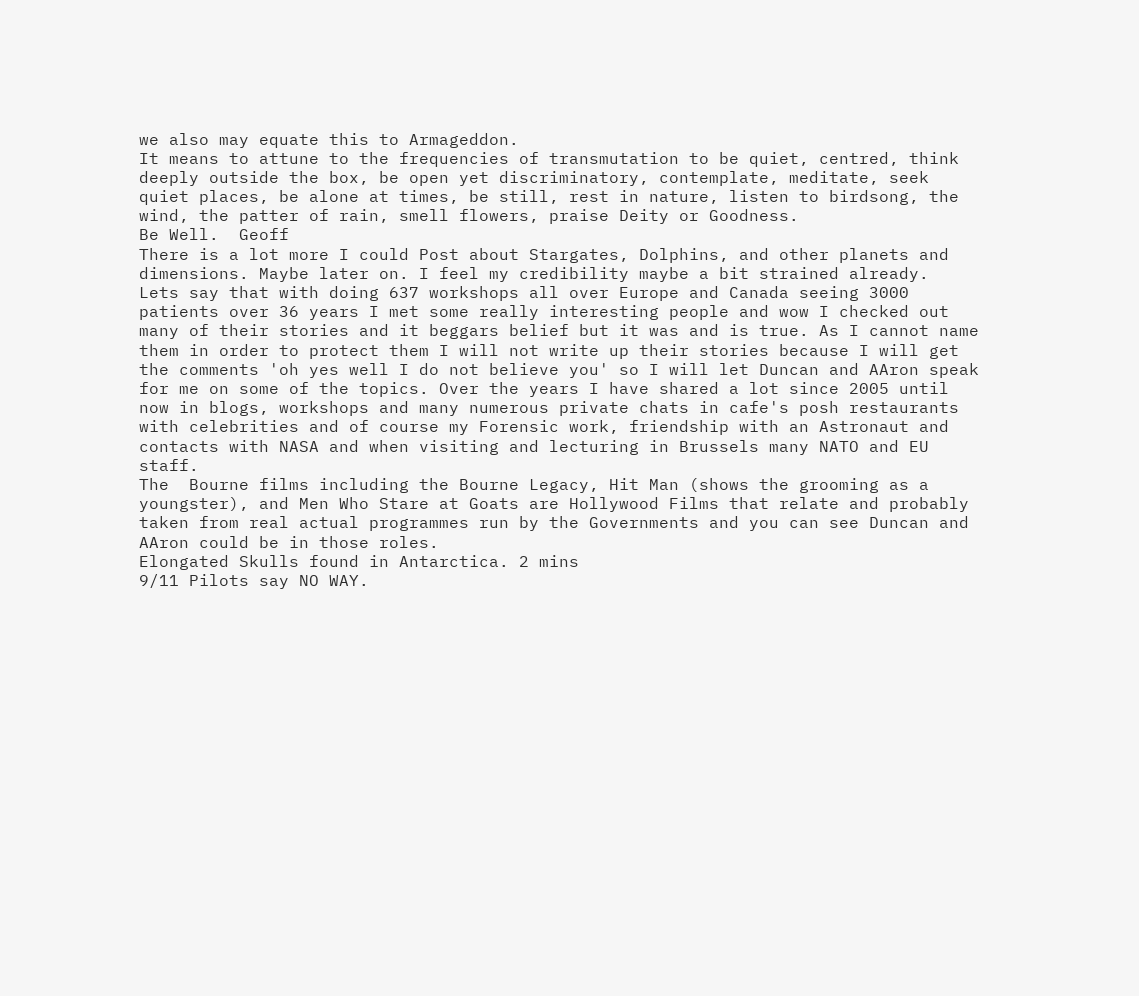we also may equate this to Armageddon.
It means to attune to the frequencies of transmutation to be quiet, centred, think deeply outside the box, be open yet discriminatory, contemplate, meditate, seek quiet places, be alone at times, be still, rest in nature, listen to birdsong, the wind, the patter of rain, smell flowers, praise Deity or Goodness.
Be Well.  Geoff
There is a lot more I could Post about Stargates, Dolphins, and other planets and dimensions. Maybe later on. I feel my credibility maybe a bit strained already.  Lets say that with doing 637 workshops all over Europe and Canada seeing 3000 patients over 36 years I met some really interesting people and wow I checked out many of their stories and it beggars belief but it was and is true. As I cannot name them in order to protect them I will not write up their stories because I will get the comments 'oh yes well I do not believe you' so I will let Duncan and AAron speak for me on some of the topics. Over the years I have shared a lot since 2005 until now in blogs, workshops and many numerous private chats in cafe's posh restaurants with celebrities and of course my Forensic work, friendship with an Astronaut and contacts with NASA and when visiting and lecturing in Brussels many NATO and EU staff.
The  Bourne films including the Bourne Legacy, Hit Man (shows the grooming as a youngster), and Men Who Stare at Goats are Hollywood Films that relate and probably taken from real actual programmes run by the Governments and you can see Duncan and AAron could be in those roles.
Elongated Skulls found in Antarctica. 2 mins
9/11 Pilots say NO WAY.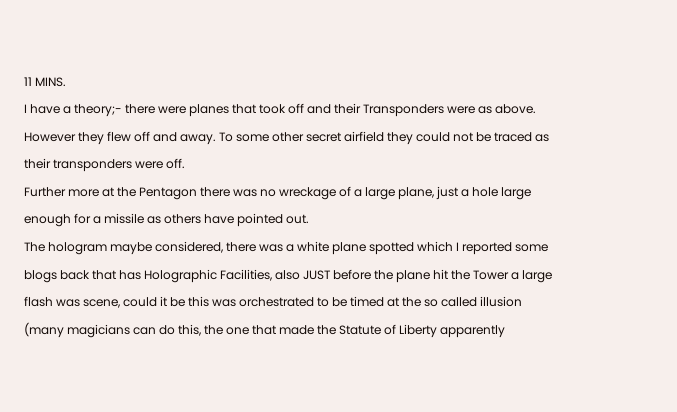11 MINS.
I have a theory;- there were planes that took off and their Transponders were as above. However they flew off and away. To some other secret airfield they could not be traced as their transponders were off.
Further more at the Pentagon there was no wreckage of a large plane, just a hole large enough for a missile as others have pointed out.
The hologram maybe considered, there was a white plane spotted which I reported some blogs back that has Holographic Facilities, also JUST before the plane hit the Tower a large flash was scene, could it be this was orchestrated to be timed at the so called illusion (many magicians can do this, the one that made the Statute of Liberty apparently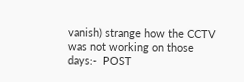vanish) strange how the CCTV was not working on those days:-  POST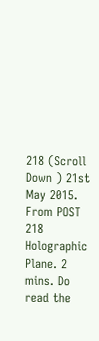218 (Scroll Down ) 21st May 2015.
From POST 218 Holographic Plane. 2 mins. Do read the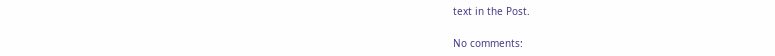text in the Post.

No comments: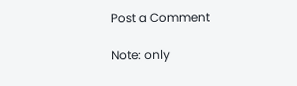Post a Comment

Note: only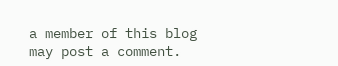a member of this blog may post a comment.